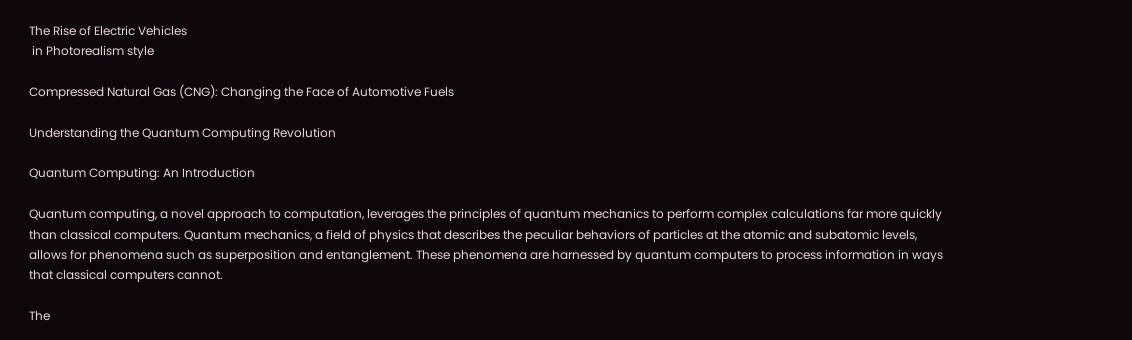The Rise of Electric Vehicles
 in Photorealism style

Compressed Natural Gas (CNG): Changing the Face of Automotive Fuels

Understanding the Quantum Computing Revolution

Quantum Computing: An Introduction

Quantum computing, a novel approach to computation, leverages the principles of quantum mechanics to perform complex calculations far more quickly than classical computers. Quantum mechanics, a field of physics that describes the peculiar behaviors of particles at the atomic and subatomic levels, allows for phenomena such as superposition and entanglement. These phenomena are harnessed by quantum computers to process information in ways that classical computers cannot.

The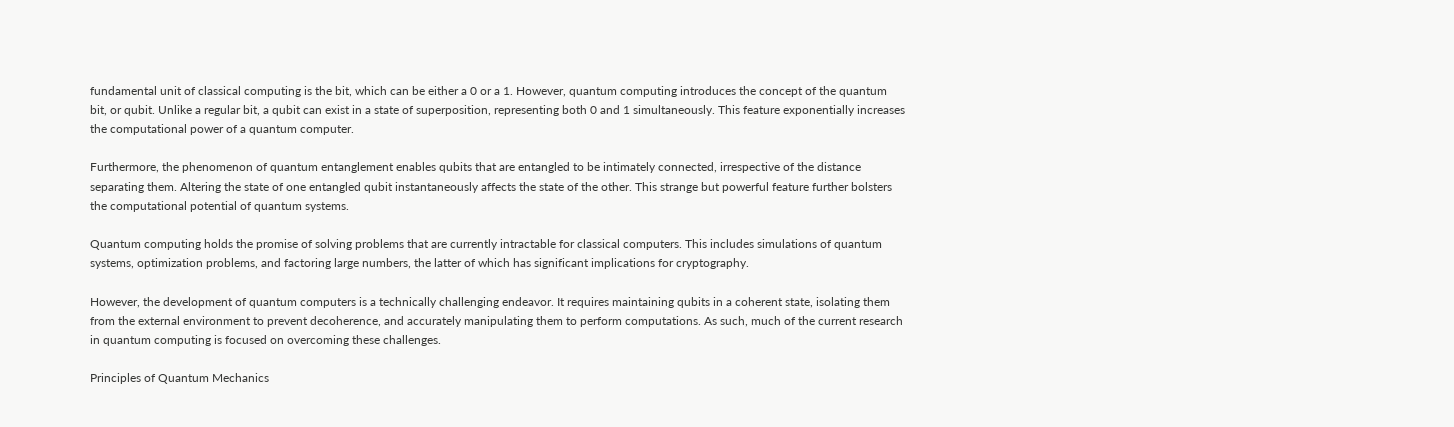fundamental unit of classical computing is the bit, which can be either a 0 or a 1. However, quantum computing introduces the concept of the quantum bit, or qubit. Unlike a regular bit, a qubit can exist in a state of superposition, representing both 0 and 1 simultaneously. This feature exponentially increases the computational power of a quantum computer.

Furthermore, the phenomenon of quantum entanglement enables qubits that are entangled to be intimately connected, irrespective of the distance separating them. Altering the state of one entangled qubit instantaneously affects the state of the other. This strange but powerful feature further bolsters the computational potential of quantum systems.

Quantum computing holds the promise of solving problems that are currently intractable for classical computers. This includes simulations of quantum systems, optimization problems, and factoring large numbers, the latter of which has significant implications for cryptography.

However, the development of quantum computers is a technically challenging endeavor. It requires maintaining qubits in a coherent state, isolating them from the external environment to prevent decoherence, and accurately manipulating them to perform computations. As such, much of the current research in quantum computing is focused on overcoming these challenges.

Principles of Quantum Mechanics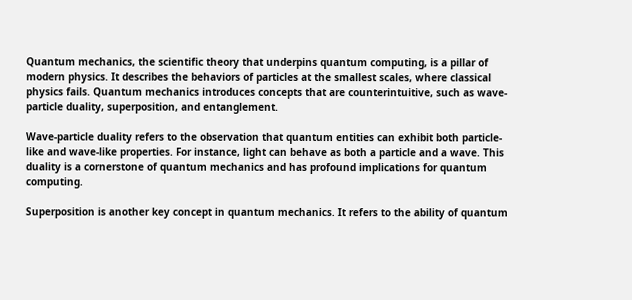Quantum mechanics, the scientific theory that underpins quantum computing, is a pillar of modern physics. It describes the behaviors of particles at the smallest scales, where classical physics fails. Quantum mechanics introduces concepts that are counterintuitive, such as wave-particle duality, superposition, and entanglement.

Wave-particle duality refers to the observation that quantum entities can exhibit both particle-like and wave-like properties. For instance, light can behave as both a particle and a wave. This duality is a cornerstone of quantum mechanics and has profound implications for quantum computing.

Superposition is another key concept in quantum mechanics. It refers to the ability of quantum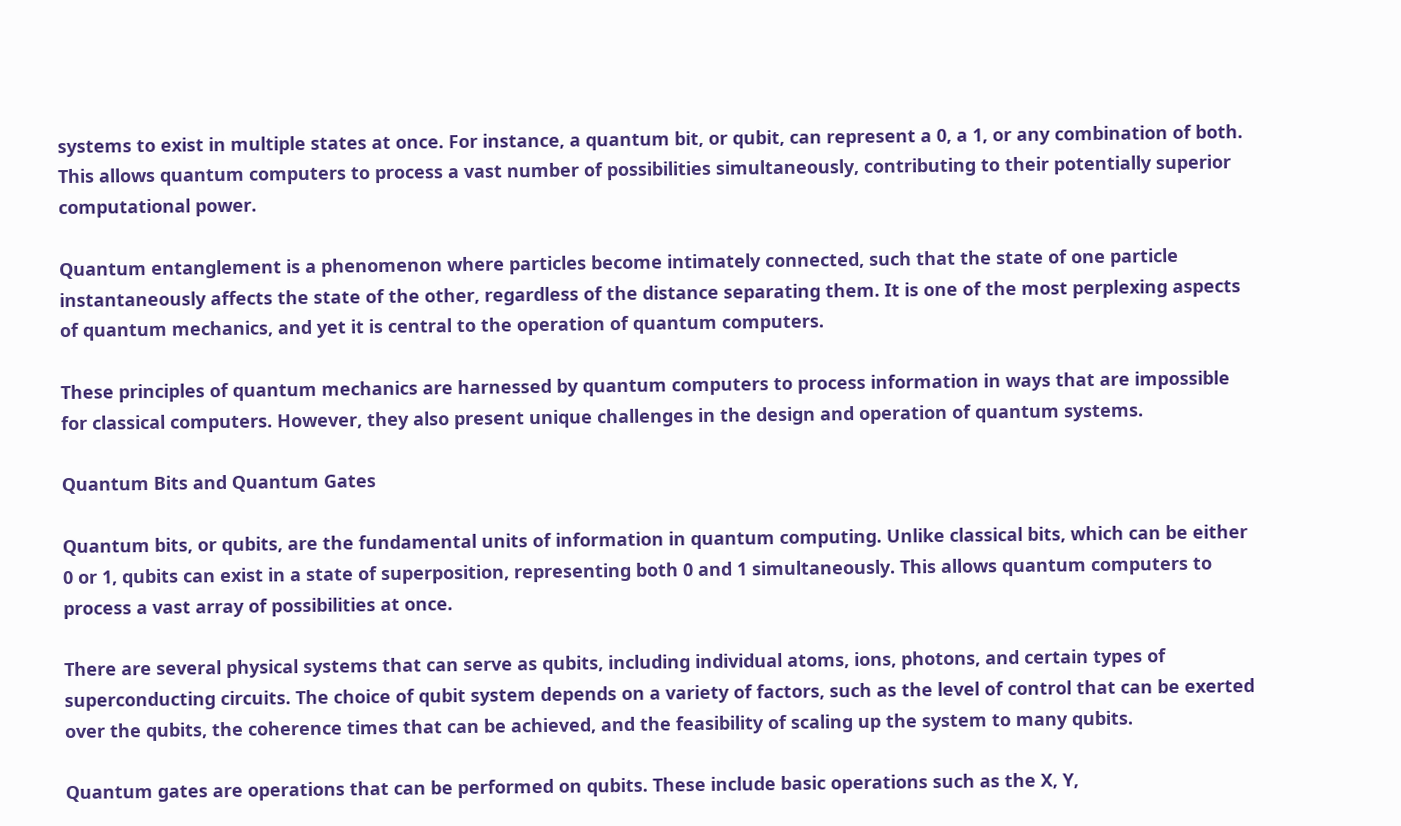systems to exist in multiple states at once. For instance, a quantum bit, or qubit, can represent a 0, a 1, or any combination of both. This allows quantum computers to process a vast number of possibilities simultaneously, contributing to their potentially superior computational power.

Quantum entanglement is a phenomenon where particles become intimately connected, such that the state of one particle instantaneously affects the state of the other, regardless of the distance separating them. It is one of the most perplexing aspects of quantum mechanics, and yet it is central to the operation of quantum computers.

These principles of quantum mechanics are harnessed by quantum computers to process information in ways that are impossible for classical computers. However, they also present unique challenges in the design and operation of quantum systems.

Quantum Bits and Quantum Gates

Quantum bits, or qubits, are the fundamental units of information in quantum computing. Unlike classical bits, which can be either 0 or 1, qubits can exist in a state of superposition, representing both 0 and 1 simultaneously. This allows quantum computers to process a vast array of possibilities at once.

There are several physical systems that can serve as qubits, including individual atoms, ions, photons, and certain types of superconducting circuits. The choice of qubit system depends on a variety of factors, such as the level of control that can be exerted over the qubits, the coherence times that can be achieved, and the feasibility of scaling up the system to many qubits.

Quantum gates are operations that can be performed on qubits. These include basic operations such as the X, Y,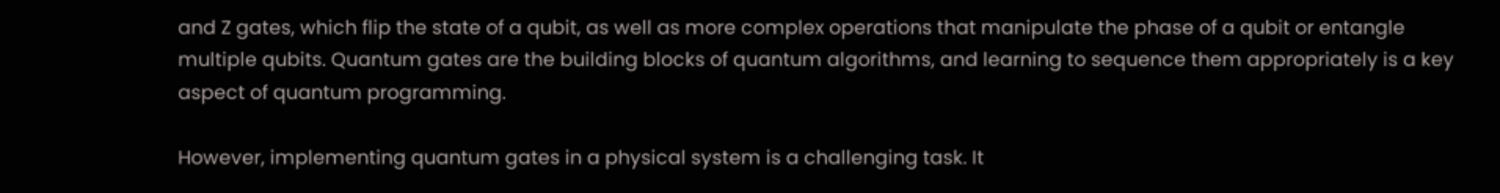and Z gates, which flip the state of a qubit, as well as more complex operations that manipulate the phase of a qubit or entangle multiple qubits. Quantum gates are the building blocks of quantum algorithms, and learning to sequence them appropriately is a key aspect of quantum programming.

However, implementing quantum gates in a physical system is a challenging task. It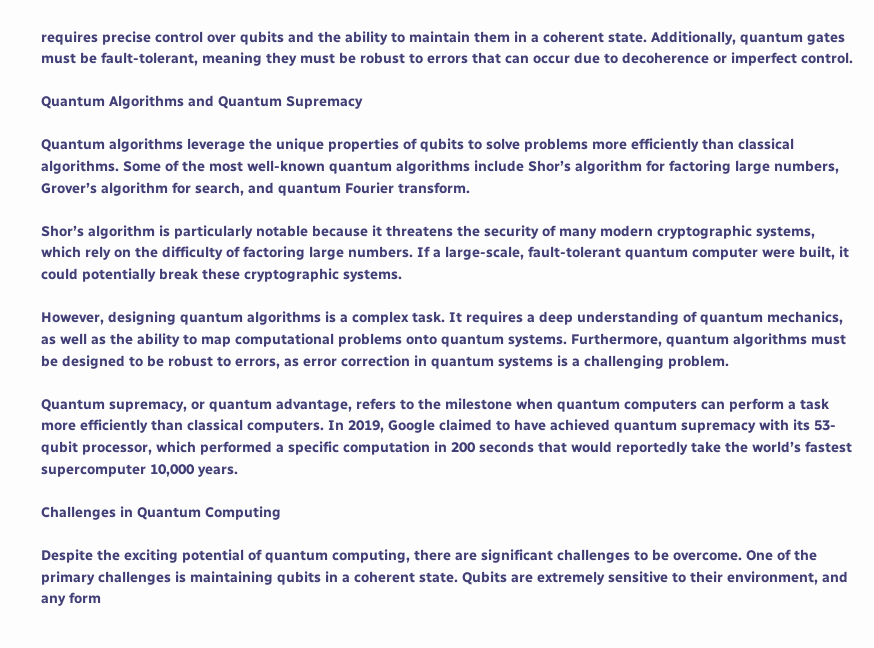requires precise control over qubits and the ability to maintain them in a coherent state. Additionally, quantum gates must be fault-tolerant, meaning they must be robust to errors that can occur due to decoherence or imperfect control.

Quantum Algorithms and Quantum Supremacy

Quantum algorithms leverage the unique properties of qubits to solve problems more efficiently than classical algorithms. Some of the most well-known quantum algorithms include Shor’s algorithm for factoring large numbers, Grover’s algorithm for search, and quantum Fourier transform.

Shor’s algorithm is particularly notable because it threatens the security of many modern cryptographic systems, which rely on the difficulty of factoring large numbers. If a large-scale, fault-tolerant quantum computer were built, it could potentially break these cryptographic systems.

However, designing quantum algorithms is a complex task. It requires a deep understanding of quantum mechanics, as well as the ability to map computational problems onto quantum systems. Furthermore, quantum algorithms must be designed to be robust to errors, as error correction in quantum systems is a challenging problem.

Quantum supremacy, or quantum advantage, refers to the milestone when quantum computers can perform a task more efficiently than classical computers. In 2019, Google claimed to have achieved quantum supremacy with its 53-qubit processor, which performed a specific computation in 200 seconds that would reportedly take the world’s fastest supercomputer 10,000 years.

Challenges in Quantum Computing

Despite the exciting potential of quantum computing, there are significant challenges to be overcome. One of the primary challenges is maintaining qubits in a coherent state. Qubits are extremely sensitive to their environment, and any form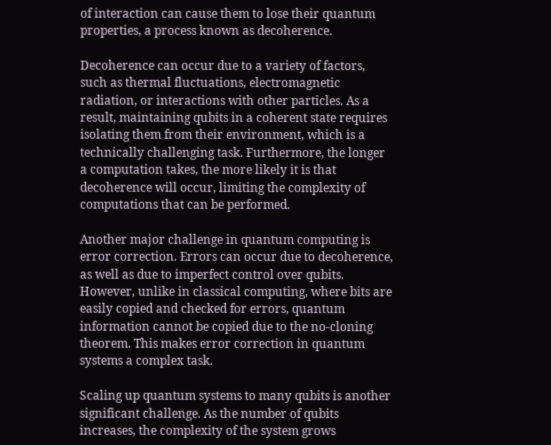of interaction can cause them to lose their quantum properties, a process known as decoherence.

Decoherence can occur due to a variety of factors, such as thermal fluctuations, electromagnetic radiation, or interactions with other particles. As a result, maintaining qubits in a coherent state requires isolating them from their environment, which is a technically challenging task. Furthermore, the longer a computation takes, the more likely it is that decoherence will occur, limiting the complexity of computations that can be performed.

Another major challenge in quantum computing is error correction. Errors can occur due to decoherence, as well as due to imperfect control over qubits. However, unlike in classical computing, where bits are easily copied and checked for errors, quantum information cannot be copied due to the no-cloning theorem. This makes error correction in quantum systems a complex task.

Scaling up quantum systems to many qubits is another significant challenge. As the number of qubits increases, the complexity of the system grows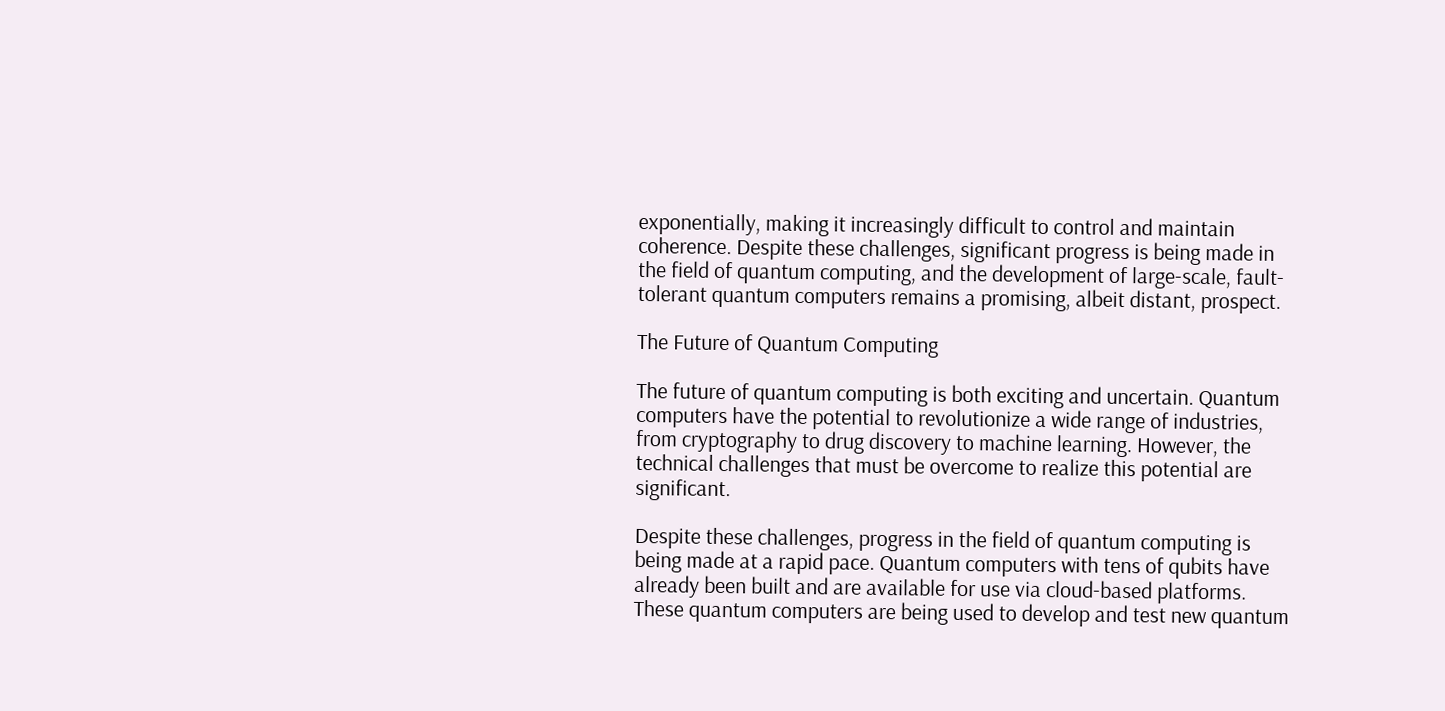exponentially, making it increasingly difficult to control and maintain coherence. Despite these challenges, significant progress is being made in the field of quantum computing, and the development of large-scale, fault-tolerant quantum computers remains a promising, albeit distant, prospect.

The Future of Quantum Computing

The future of quantum computing is both exciting and uncertain. Quantum computers have the potential to revolutionize a wide range of industries, from cryptography to drug discovery to machine learning. However, the technical challenges that must be overcome to realize this potential are significant.

Despite these challenges, progress in the field of quantum computing is being made at a rapid pace. Quantum computers with tens of qubits have already been built and are available for use via cloud-based platforms. These quantum computers are being used to develop and test new quantum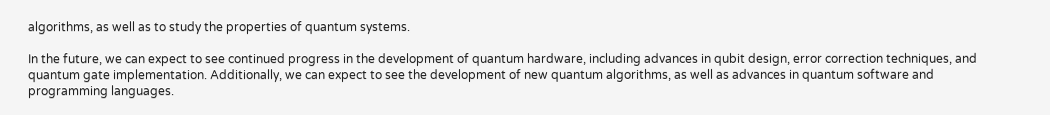algorithms, as well as to study the properties of quantum systems.

In the future, we can expect to see continued progress in the development of quantum hardware, including advances in qubit design, error correction techniques, and quantum gate implementation. Additionally, we can expect to see the development of new quantum algorithms, as well as advances in quantum software and programming languages.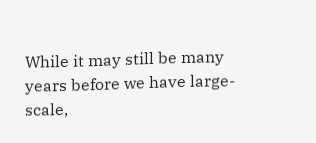While it may still be many years before we have large-scale,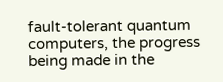fault-tolerant quantum computers, the progress being made in the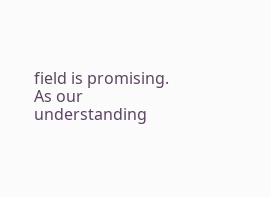field is promising. As our understanding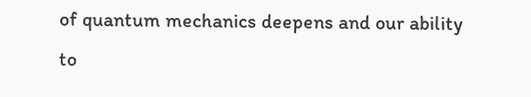of quantum mechanics deepens and our ability to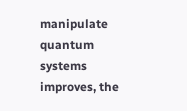manipulate quantum systems improves, the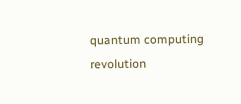quantum computing revolution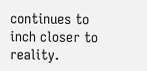continues to inch closer to reality.